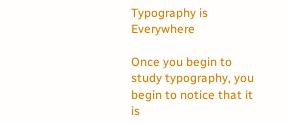Typography is Everywhere

Once you begin to study typography, you begin to notice that it is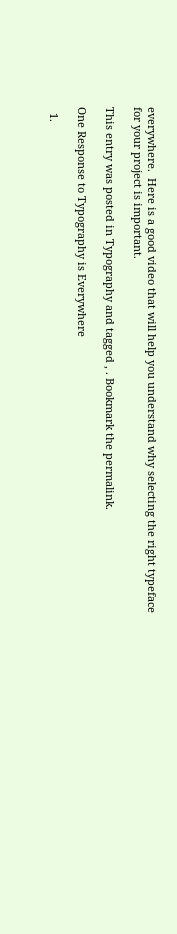everywhere.  Here is a good video that will help you understand why selecting the right typeface for your project is important.

This entry was posted in Typography and tagged , . Bookmark the permalink.

One Response to Typography is Everywhere

  1.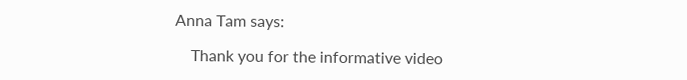Anna Tam says:

    Thank you for the informative video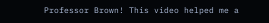Professor Brown! This video helped me a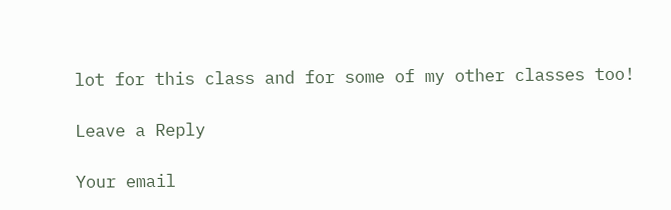lot for this class and for some of my other classes too!

Leave a Reply

Your email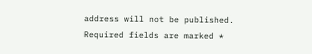address will not be published. Required fields are marked *